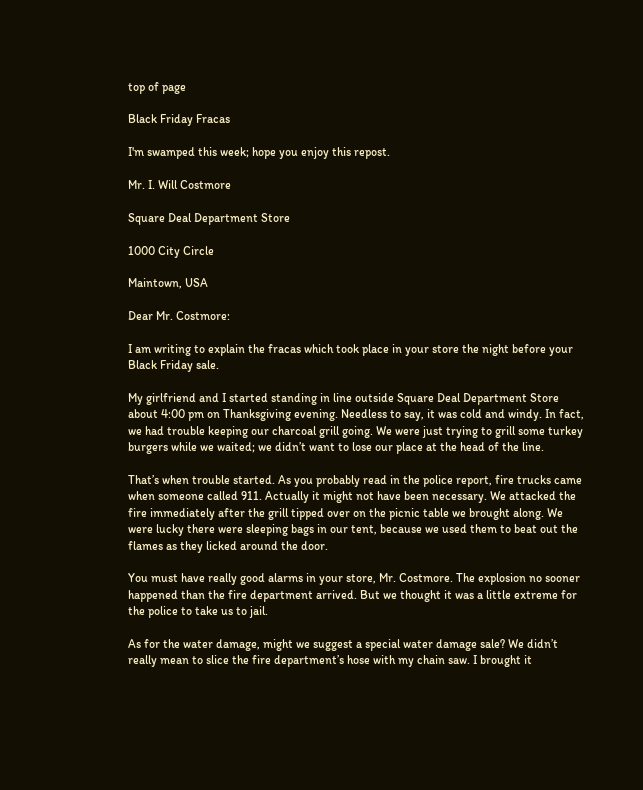top of page

Black Friday Fracas

I'm swamped this week; hope you enjoy this repost.

Mr. I. Will Costmore

Square Deal Department Store

1000 City Circle

Maintown, USA

Dear Mr. Costmore:

I am writing to explain the fracas which took place in your store the night before your Black Friday sale.

My girlfriend and I started standing in line outside Square Deal Department Store about 4:00 pm on Thanksgiving evening. Needless to say, it was cold and windy. In fact, we had trouble keeping our charcoal grill going. We were just trying to grill some turkey burgers while we waited; we didn’t want to lose our place at the head of the line.

That’s when trouble started. As you probably read in the police report, fire trucks came when someone called 911. Actually it might not have been necessary. We attacked the fire immediately after the grill tipped over on the picnic table we brought along. We were lucky there were sleeping bags in our tent, because we used them to beat out the flames as they licked around the door.

You must have really good alarms in your store, Mr. Costmore. The explosion no sooner happened than the fire department arrived. But we thought it was a little extreme for the police to take us to jail.

As for the water damage, might we suggest a special water damage sale? We didn’t really mean to slice the fire department’s hose with my chain saw. I brought it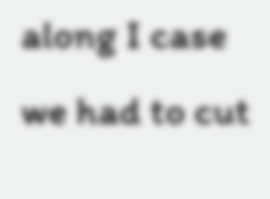along I case we had to cut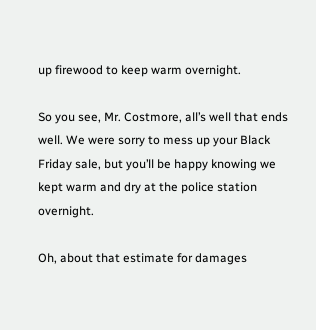up firewood to keep warm overnight.

So you see, Mr. Costmore, all’s well that ends well. We were sorry to mess up your Black Friday sale, but you’ll be happy knowing we kept warm and dry at the police station overnight.

Oh, about that estimate for damages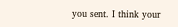you sent. I think your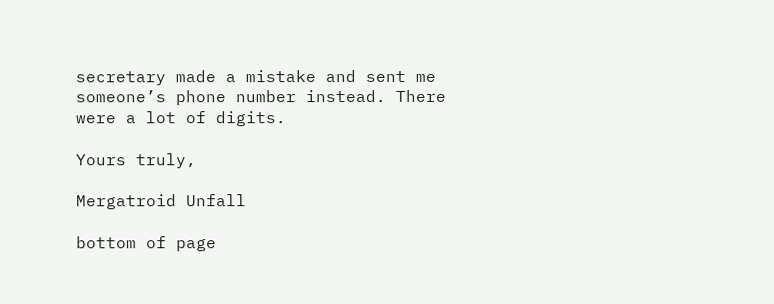secretary made a mistake and sent me someone’s phone number instead. There were a lot of digits.

Yours truly,

Mergatroid Unfall

bottom of page